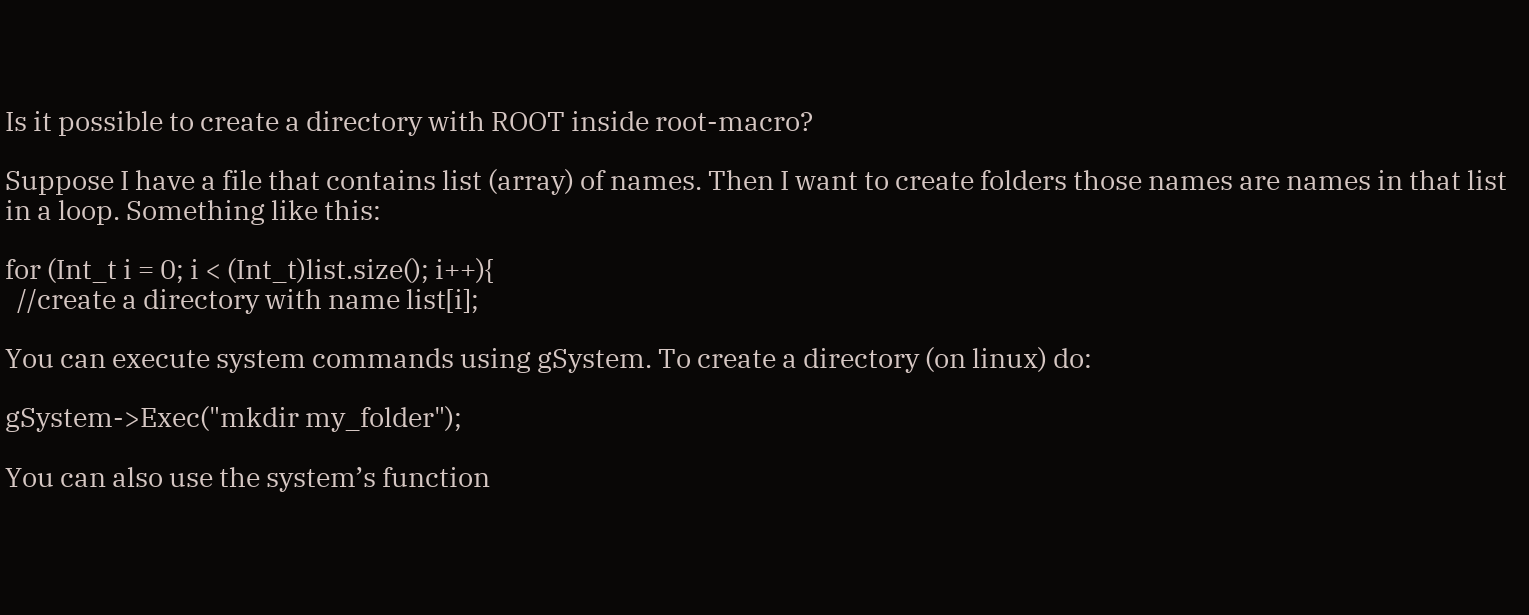Is it possible to create a directory with ROOT inside root-macro?

Suppose I have a file that contains list (array) of names. Then I want to create folders those names are names in that list in a loop. Something like this:

for (Int_t i = 0; i < (Int_t)list.size(); i++){
  //create a directory with name list[i];

You can execute system commands using gSystem. To create a directory (on linux) do:

gSystem->Exec("mkdir my_folder");

You can also use the system’s function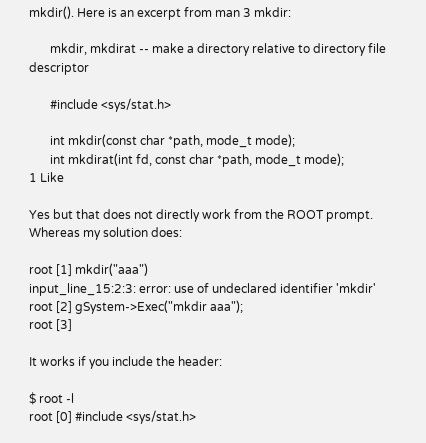mkdir(). Here is an excerpt from man 3 mkdir:

       mkdir, mkdirat -- make a directory relative to directory file descriptor

       #include <sys/stat.h>

       int mkdir(const char *path, mode_t mode);
       int mkdirat(int fd, const char *path, mode_t mode);
1 Like

Yes but that does not directly work from the ROOT prompt. Whereas my solution does:

root [1] mkdir("aaa")
input_line_15:2:3: error: use of undeclared identifier 'mkdir'
root [2] gSystem->Exec("mkdir aaa");
root [3]

It works if you include the header:

$ root -l
root [0] #include <sys/stat.h>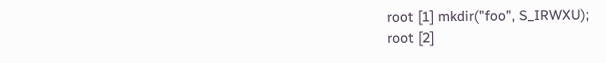root [1] mkdir("foo", S_IRWXU);
root [2]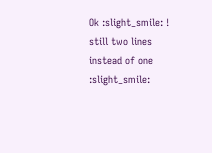Ok :slight_smile: ! still two lines instead of one :slight_smile: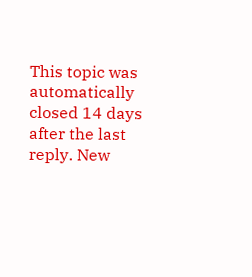This topic was automatically closed 14 days after the last reply. New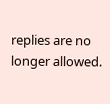replies are no longer allowed.